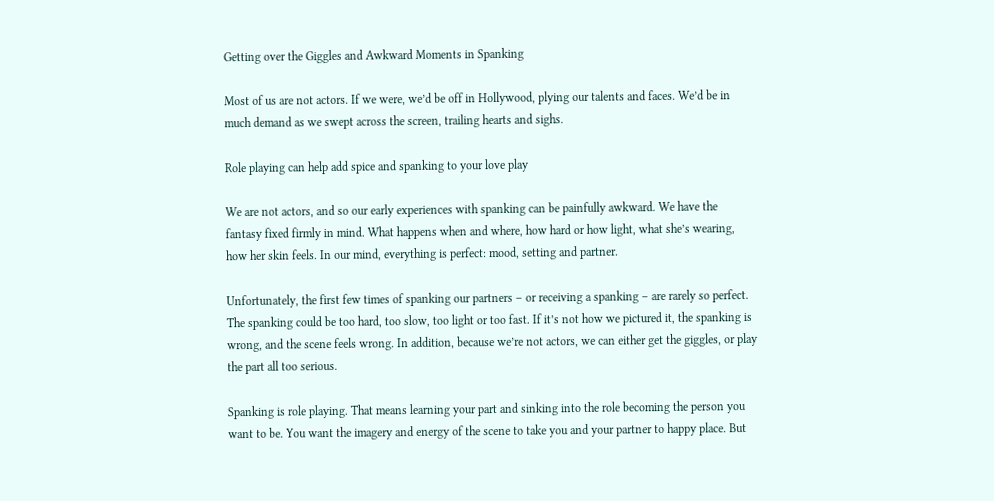Getting over the Giggles and Awkward Moments in Spanking

Most of us are not actors. If we were, we’d be off in Hollywood, plying our talents and faces. We’d be in much demand as we swept across the screen, trailing hearts and sighs.

Role playing can help add spice and spanking to your love play

We are not actors, and so our early experiences with spanking can be painfully awkward. We have the fantasy fixed firmly in mind. What happens when and where, how hard or how light, what she’s wearing, how her skin feels. In our mind, everything is perfect: mood, setting and partner.

Unfortunately, the first few times of spanking our partners – or receiving a spanking – are rarely so perfect. The spanking could be too hard, too slow, too light or too fast. If it’s not how we pictured it, the spanking is wrong, and the scene feels wrong. In addition, because we’re not actors, we can either get the giggles, or play the part all too serious.

Spanking is role playing. That means learning your part and sinking into the role becoming the person you want to be. You want the imagery and energy of the scene to take you and your partner to happy place. But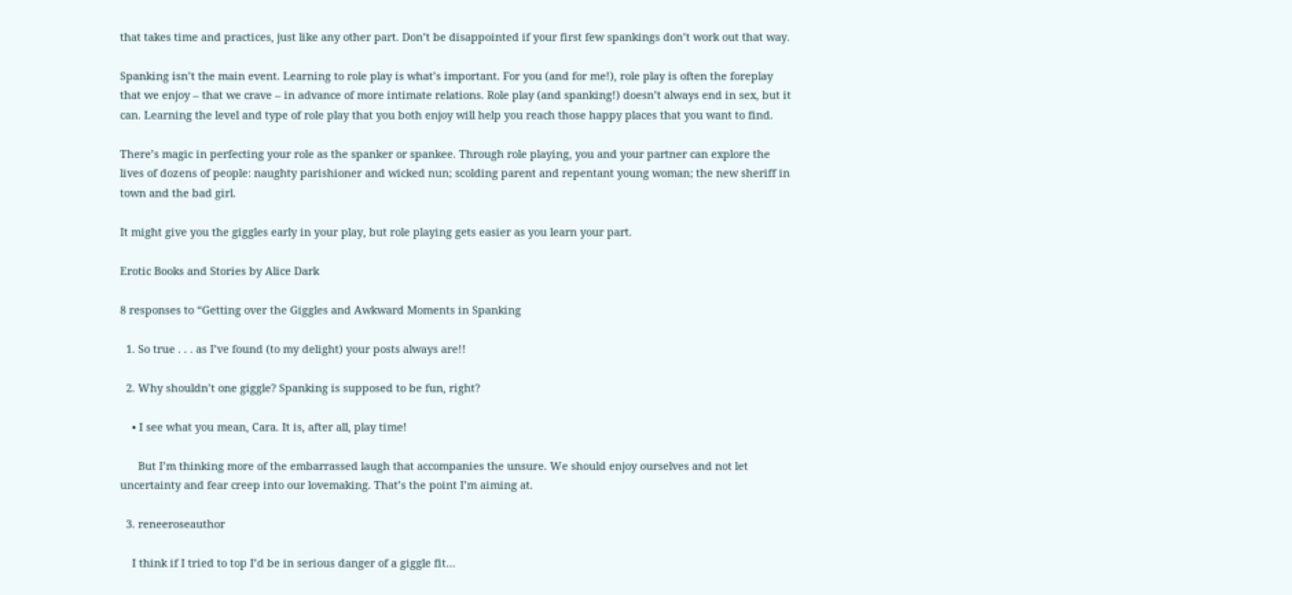that takes time and practices, just like any other part. Don’t be disappointed if your first few spankings don’t work out that way.

Spanking isn’t the main event. Learning to role play is what’s important. For you (and for me!), role play is often the foreplay that we enjoy – that we crave – in advance of more intimate relations. Role play (and spanking!) doesn’t always end in sex, but it can. Learning the level and type of role play that you both enjoy will help you reach those happy places that you want to find.

There’s magic in perfecting your role as the spanker or spankee. Through role playing, you and your partner can explore the lives of dozens of people: naughty parishioner and wicked nun; scolding parent and repentant young woman; the new sheriff in town and the bad girl.

It might give you the giggles early in your play, but role playing gets easier as you learn your part.

Erotic Books and Stories by Alice Dark

8 responses to “Getting over the Giggles and Awkward Moments in Spanking

  1. So true . . . as I’ve found (to my delight) your posts always are!!

  2. Why shouldn’t one giggle? Spanking is supposed to be fun, right?

    • I see what you mean, Cara. It is, after all, play time!

      But I’m thinking more of the embarrassed laugh that accompanies the unsure. We should enjoy ourselves and not let uncertainty and fear creep into our lovemaking. That’s the point I’m aiming at.

  3. reneeroseauthor

    I think if I tried to top I’d be in serious danger of a giggle fit…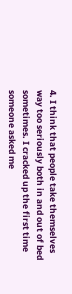4. I think that people take themselves way too seriously both in and out of bed sometimes. I cracked up the first time someone asked me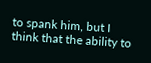to spank him, but I think that the ability to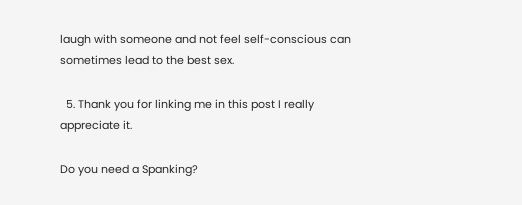laugh with someone and not feel self-conscious can sometimes lead to the best sex.

  5. Thank you for linking me in this post I really appreciate it.

Do you need a Spanking?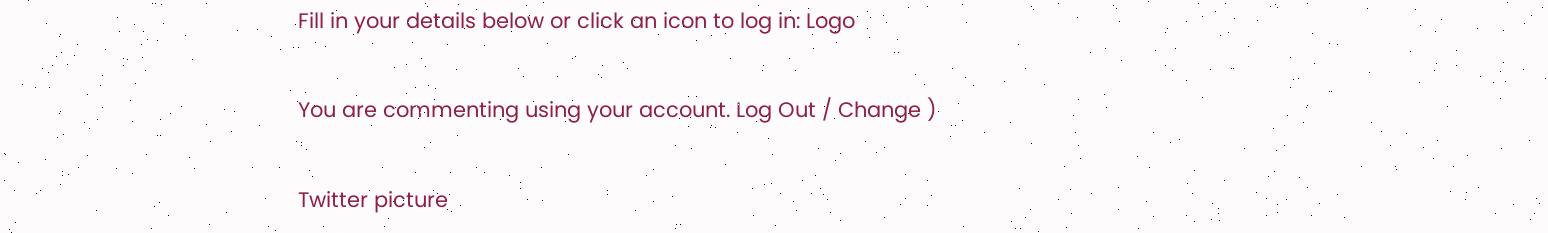Fill in your details below or click an icon to log in: Logo

You are commenting using your account. Log Out / Change )

Twitter picture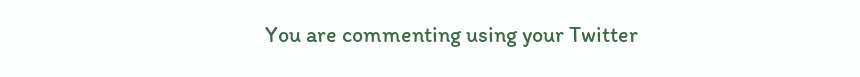You are commenting using your Twitter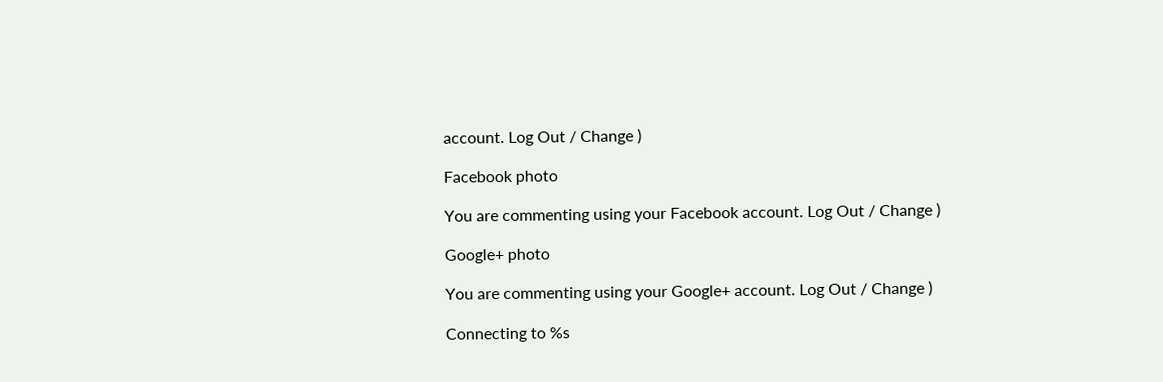account. Log Out / Change )

Facebook photo

You are commenting using your Facebook account. Log Out / Change )

Google+ photo

You are commenting using your Google+ account. Log Out / Change )

Connecting to %s